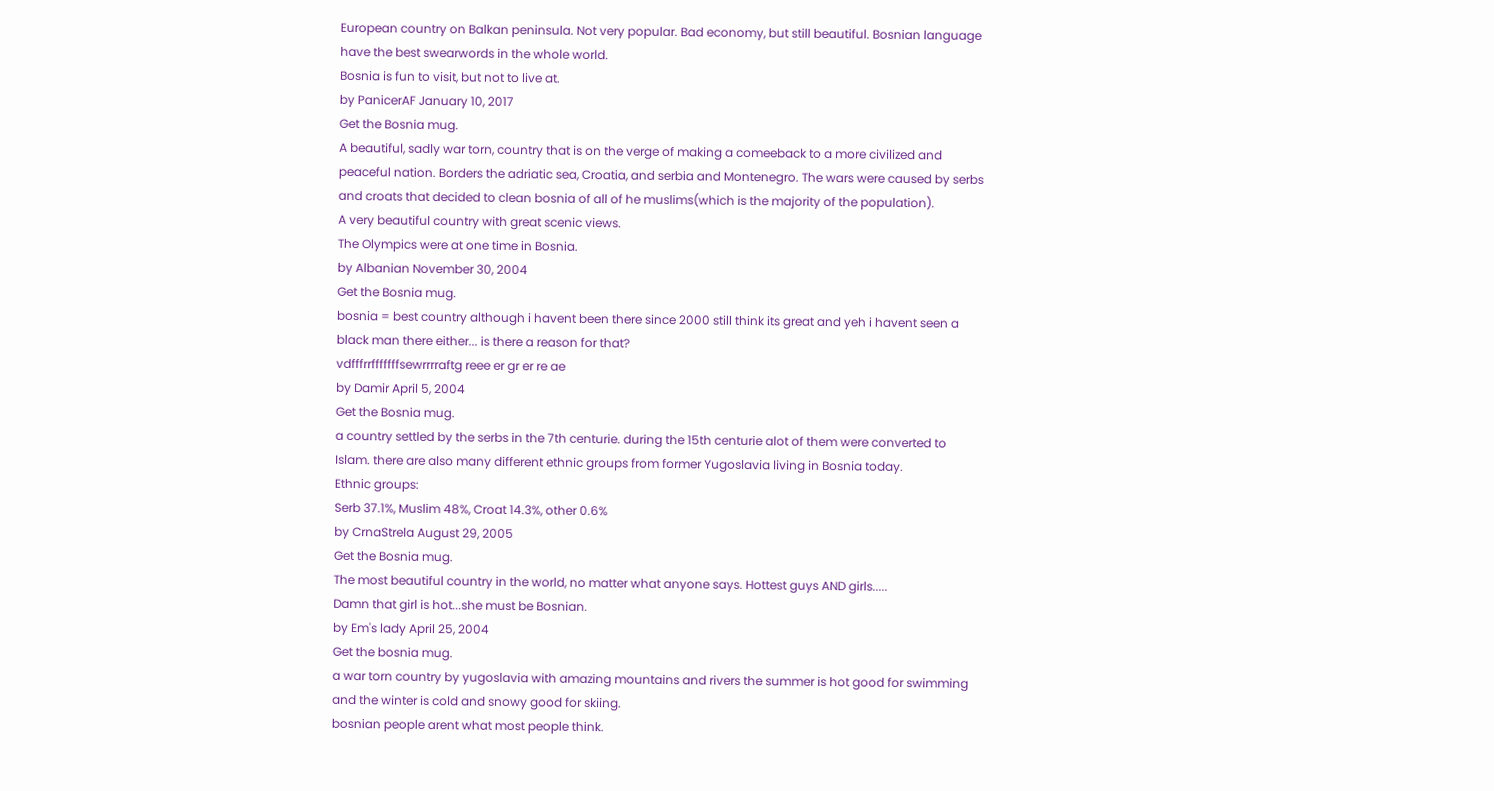European country on Balkan peninsula. Not very popular. Bad economy, but still beautiful. Bosnian language have the best swearwords in the whole world.
Bosnia is fun to visit, but not to live at.
by PanicerAF January 10, 2017
Get the Bosnia mug.
A beautiful, sadly war torn, country that is on the verge of making a comeeback to a more civilized and peaceful nation. Borders the adriatic sea, Croatia, and serbia and Montenegro. The wars were caused by serbs and croats that decided to clean bosnia of all of he muslims(which is the majority of the population).
A very beautiful country with great scenic views.
The Olympics were at one time in Bosnia.
by Albanian November 30, 2004
Get the Bosnia mug.
bosnia = best country although i havent been there since 2000 still think its great and yeh i havent seen a black man there either... is there a reason for that?
vdfffrrfffffffsewrrrraftg reee er gr er re ae
by Damir April 5, 2004
Get the Bosnia mug.
a country settled by the serbs in the 7th centurie. during the 15th centurie alot of them were converted to Islam. there are also many different ethnic groups from former Yugoslavia living in Bosnia today.
Ethnic groups:
Serb 37.1%, Muslim 48%, Croat 14.3%, other 0.6%
by CrnaStrela August 29, 2005
Get the Bosnia mug.
The most beautiful country in the world, no matter what anyone says. Hottest guys AND girls.....
Damn that girl is hot...she must be Bosnian.
by Em's lady April 25, 2004
Get the bosnia mug.
a war torn country by yugoslavia with amazing mountains and rivers the summer is hot good for swimming and the winter is cold and snowy good for skiing.
bosnian people arent what most people think.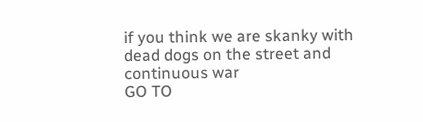if you think we are skanky with dead dogs on the street and continuous war
GO TO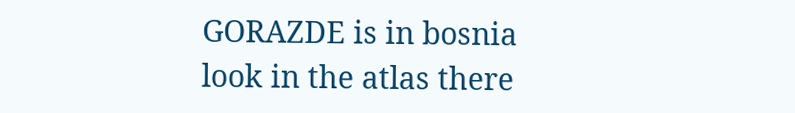GORAZDE is in bosnia
look in the atlas there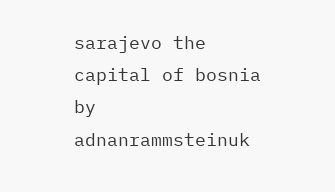sarajevo the capital of bosnia
by adnanrammsteinuk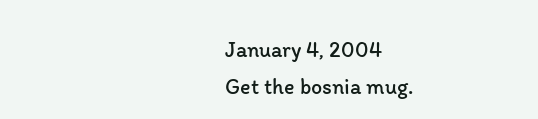January 4, 2004
Get the bosnia mug.